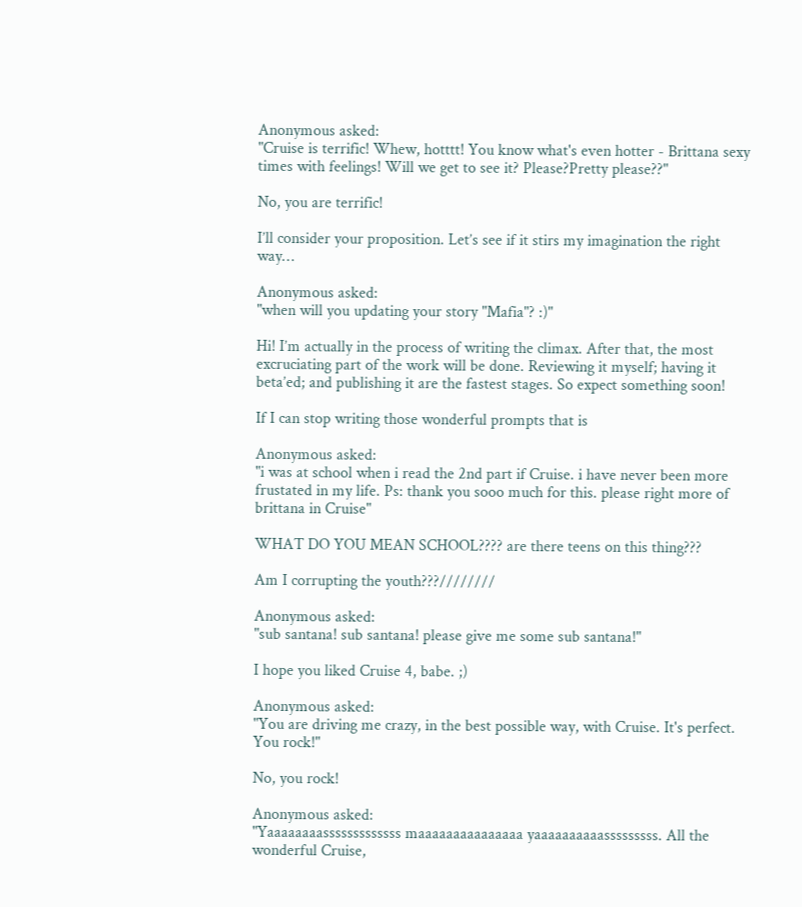Anonymous asked:
"Cruise is terrific! Whew, hotttt! You know what's even hotter - Brittana sexy times with feelings! Will we get to see it? Please?Pretty please??"

No, you are terrific!

I’ll consider your proposition. Let’s see if it stirs my imagination the right way…

Anonymous asked:
"when will you updating your story "Mafia"? :)"

Hi! I’m actually in the process of writing the climax. After that, the most excruciating part of the work will be done. Reviewing it myself; having it beta’ed; and publishing it are the fastest stages. So expect something soon!

If I can stop writing those wonderful prompts that is

Anonymous asked:
"i was at school when i read the 2nd part if Cruise. i have never been more frustated in my life. Ps: thank you sooo much for this. please right more of brittana in Cruise"

WHAT DO YOU MEAN SCHOOL???? are there teens on this thing???

Am I corrupting the youth???////////

Anonymous asked:
"sub santana! sub santana! please give me some sub santana!"

I hope you liked Cruise 4, babe. ;)

Anonymous asked:
"You are driving me crazy, in the best possible way, with Cruise. It's perfect. You rock!"

No, you rock!

Anonymous asked:
"Yaaaaaaaasssssssssssss maaaaaaaaaaaaaaa yaaaaaaaaaasssssssss. All the wonderful Cruise,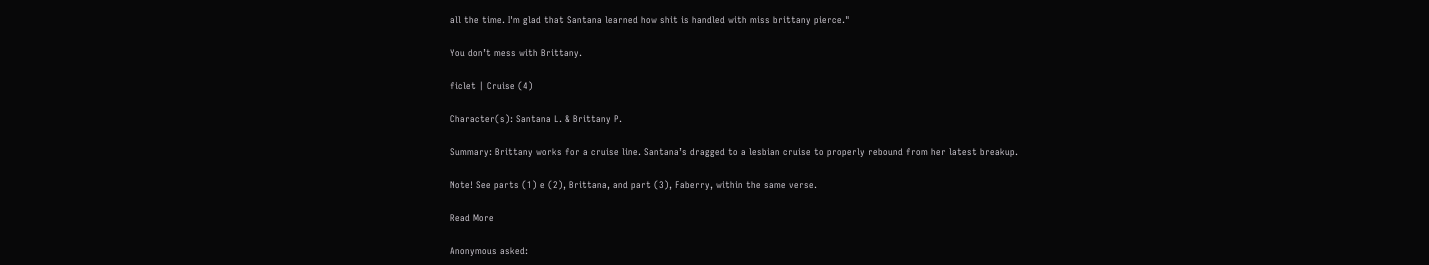all the time. I'm glad that Santana learned how shit is handled with miss brittany pierce."

You don’t mess with Brittany.

ficlet | Cruise (4)

Character(s): Santana L. & Brittany P.

Summary: Brittany works for a cruise line. Santana’s dragged to a lesbian cruise to properly rebound from her latest breakup.

Note! See parts (1) e (2), Brittana, and part (3), Faberry, within the same verse.

Read More

Anonymous asked: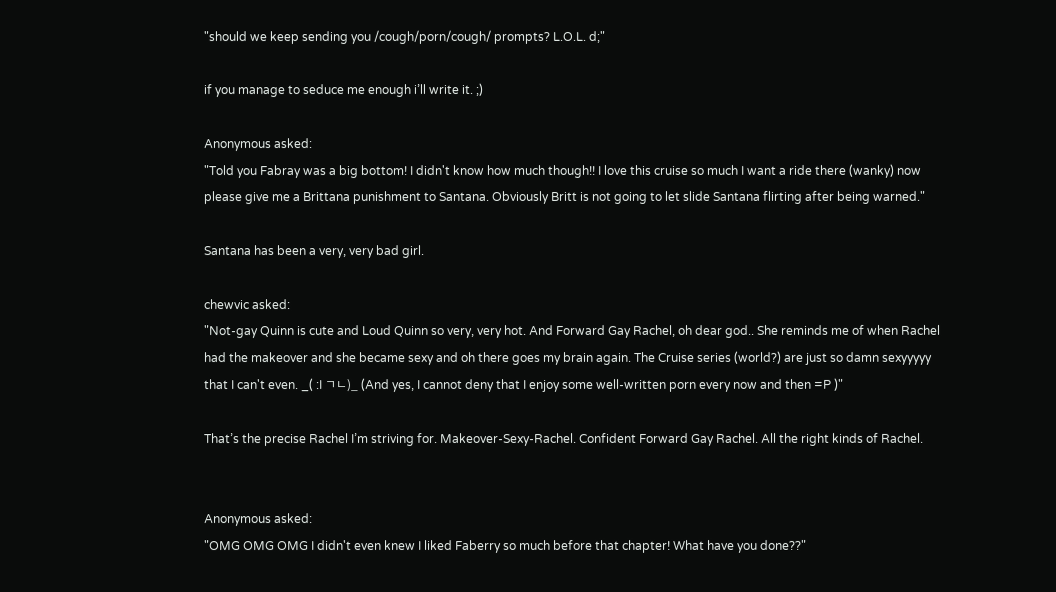"should we keep sending you /cough/porn/cough/ prompts? L.O.L. d;"

if you manage to seduce me enough i’ll write it. ;)

Anonymous asked:
"Told you Fabray was a big bottom! I didn't know how much though!! I love this cruise so much I want a ride there (wanky) now please give me a Brittana punishment to Santana. Obviously Britt is not going to let slide Santana flirting after being warned."

Santana has been a very, very bad girl.

chewvic asked:
"Not-gay Quinn is cute and Loud Quinn so very, very hot. And Forward Gay Rachel, oh dear god.. She reminds me of when Rachel had the makeover and she became sexy and oh there goes my brain again. The Cruise series (world?) are just so damn sexyyyyy that I can't even. _( :I ㄱㄴ)_ (And yes, I cannot deny that I enjoy some well-written porn every now and then =P )"

That’s the precise Rachel I’m striving for. Makeover-Sexy-Rachel. Confident Forward Gay Rachel. All the right kinds of Rachel.


Anonymous asked:
"OMG OMG OMG I didn't even knew I liked Faberry so much before that chapter! What have you done??"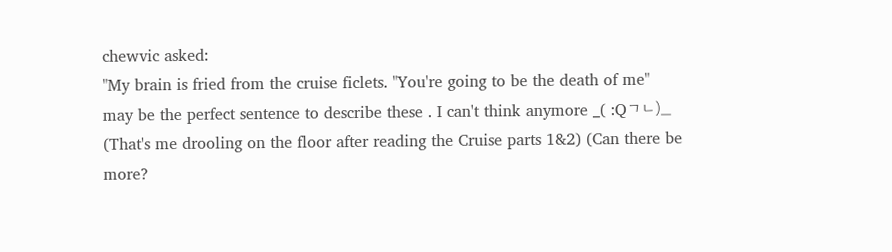chewvic asked:
"My brain is fried from the cruise ficlets. "You're going to be the death of me" may be the perfect sentence to describe these . I can't think anymore _( :Qㄱㄴ)_ (That's me drooling on the floor after reading the Cruise parts 1&2) (Can there be more?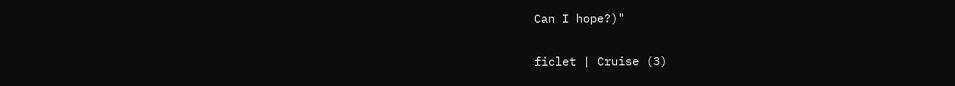Can I hope?)"

ficlet | Cruise (3)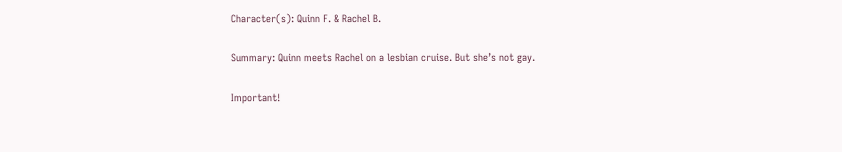Character(s): Quinn F. & Rachel B.

Summary: Quinn meets Rachel on a lesbian cruise. But she’s not gay.

Important!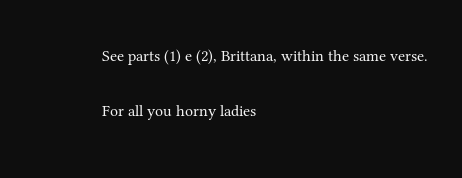See parts (1) e (2), Brittana, within the same verse.

For all you horny ladies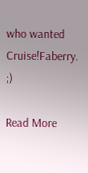who wanted Cruise!Faberry. ;)

Read More